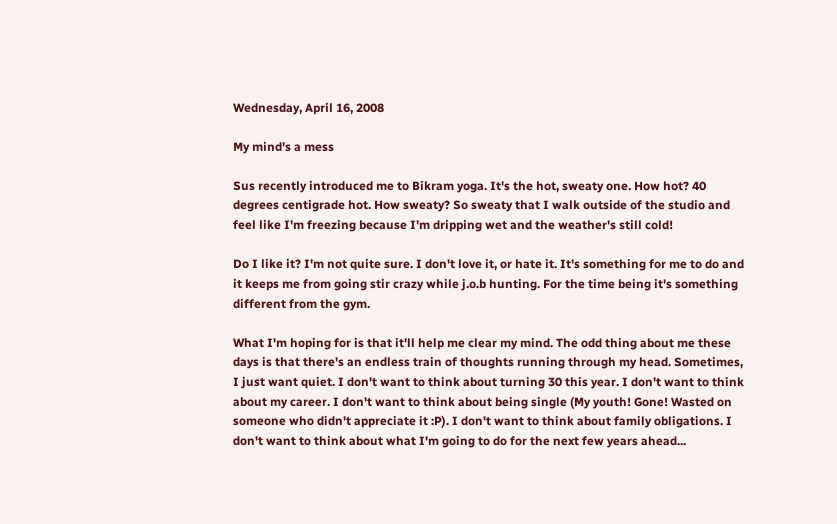Wednesday, April 16, 2008

My mind's a mess

Sus recently introduced me to Bikram yoga. It's the hot, sweaty one. How hot? 40 degrees centigrade hot. How sweaty? So sweaty that I walk outside of the studio and feel like I'm freezing because I'm dripping wet and the weather's still cold!

Do I like it? I'm not quite sure. I don't love it, or hate it. It's something for me to do and it keeps me from going stir crazy while j.o.b hunting. For the time being it's something different from the gym.

What I'm hoping for is that it'll help me clear my mind. The odd thing about me these days is that there's an endless train of thoughts running through my head. Sometimes, I just want quiet. I don't want to think about turning 30 this year. I don't want to think about my career. I don't want to think about being single (My youth! Gone! Wasted on someone who didn't appreciate it :P). I don't want to think about family obligations. I don't want to think about what I'm going to do for the next few years ahead...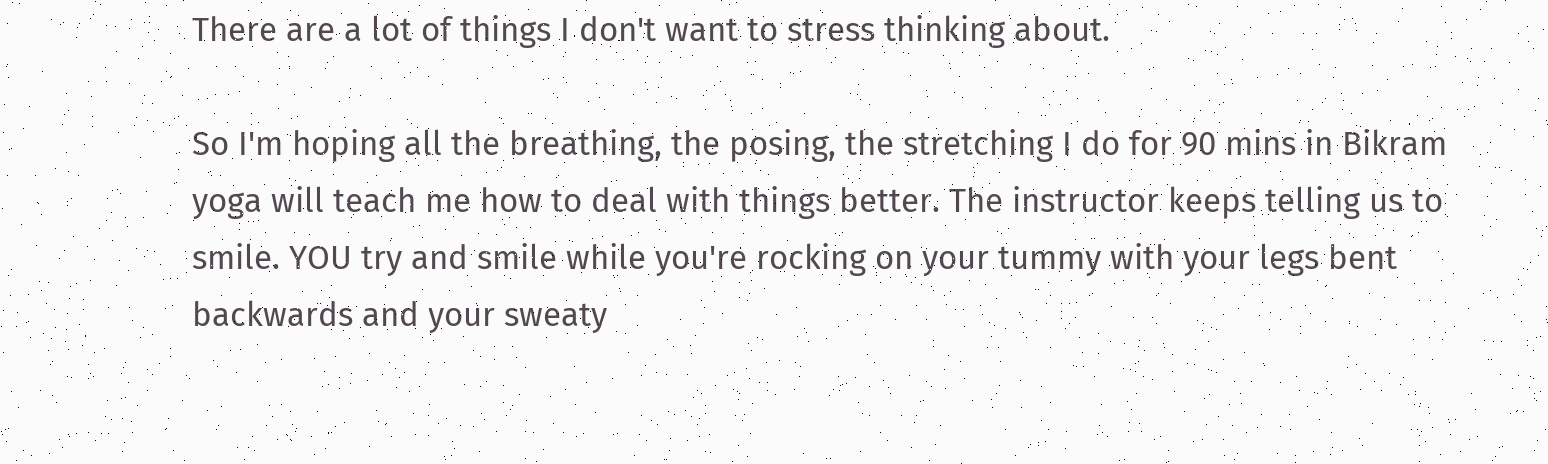There are a lot of things I don't want to stress thinking about.

So I'm hoping all the breathing, the posing, the stretching I do for 90 mins in Bikram yoga will teach me how to deal with things better. The instructor keeps telling us to smile. YOU try and smile while you're rocking on your tummy with your legs bent backwards and your sweaty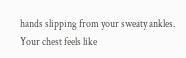hands slipping from your sweaty ankles. Your chest feels like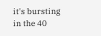it's bursting in the 40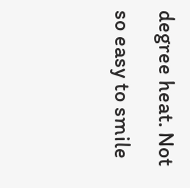degree heat. Not so easy to smile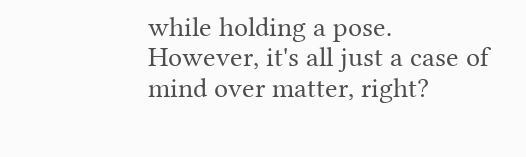while holding a pose. However, it's all just a case of mind over matter, right?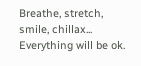Breathe, stretch, smile, chillax... Everything will be ok.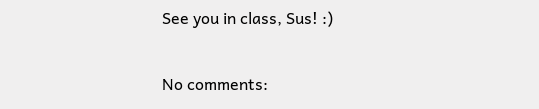See you in class, Sus! :)

No comments: